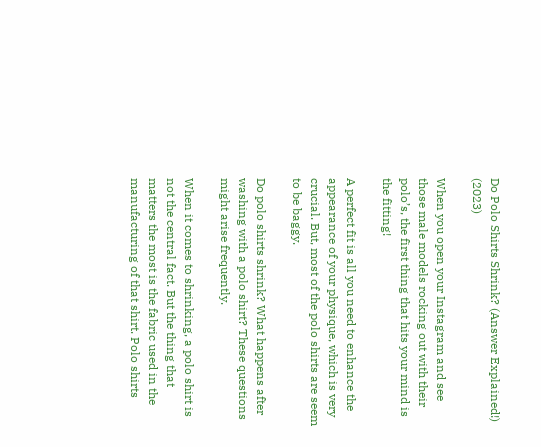Do Polo Shirts Shrink? (Answer Explained!) (2023)

When you open your Instagram and see those male models rocking out with their polo’s, the first thing that hits your mind is the fitting!

A perfect fit is all you need to enhance the appearance of your physique, which is very crucial. But, most of the polo shirts are seem to be baggy.

Do polo shirts shrink? What happens after washing with a polo shirt? These questions might arise frequently.

When it comes to shrinking, a polo shirt is not the central fact. But the thing that matters the most is the fabric used in the manufacturing of that shirt. Polo shirts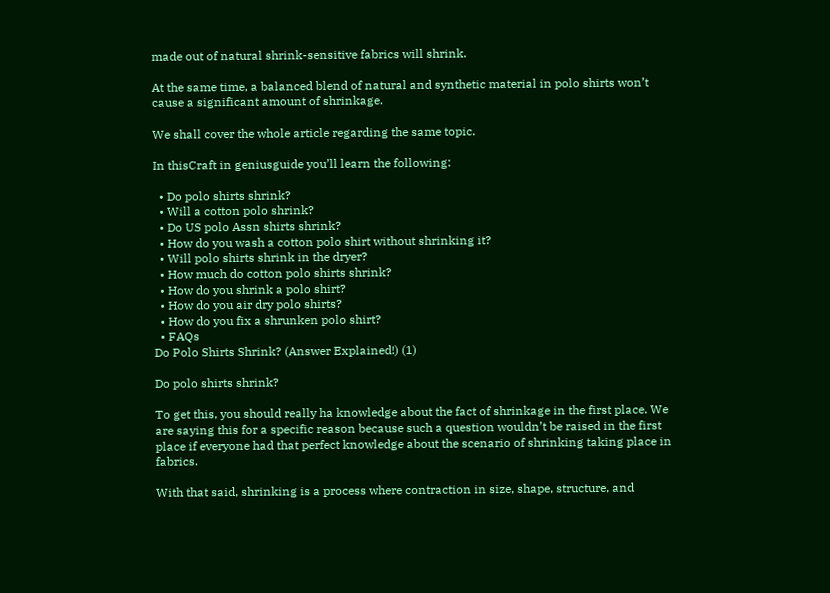made out of natural shrink-sensitive fabrics will shrink.

At the same time, a balanced blend of natural and synthetic material in polo shirts won’t cause a significant amount of shrinkage.

We shall cover the whole article regarding the same topic.

In thisCraft in geniusguide you’ll learn the following:

  • Do polo shirts shrink?
  • Will a cotton polo shrink?
  • Do US polo Assn shirts shrink?
  • How do you wash a cotton polo shirt without shrinking it?
  • Will polo shirts shrink in the dryer?
  • How much do cotton polo shirts shrink?
  • How do you shrink a polo shirt?
  • How do you air dry polo shirts?
  • How do you fix a shrunken polo shirt?
  • FAQs
Do Polo Shirts Shrink? (Answer Explained!) (1)

Do polo shirts shrink?

To get this, you should really ha knowledge about the fact of shrinkage in the first place. We are saying this for a specific reason because such a question wouldn’t be raised in the first place if everyone had that perfect knowledge about the scenario of shrinking taking place in fabrics.

With that said, shrinking is a process where contraction in size, shape, structure, and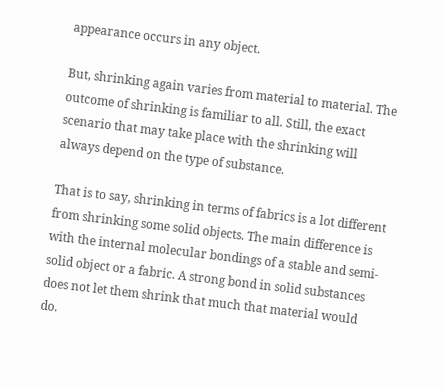appearance occurs in any object.

But, shrinking again varies from material to material. The outcome of shrinking is familiar to all. Still, the exact scenario that may take place with the shrinking will always depend on the type of substance.

That is to say, shrinking in terms of fabrics is a lot different from shrinking some solid objects. The main difference is with the internal molecular bondings of a stable and semi-solid object or a fabric. A strong bond in solid substances does not let them shrink that much that material would do.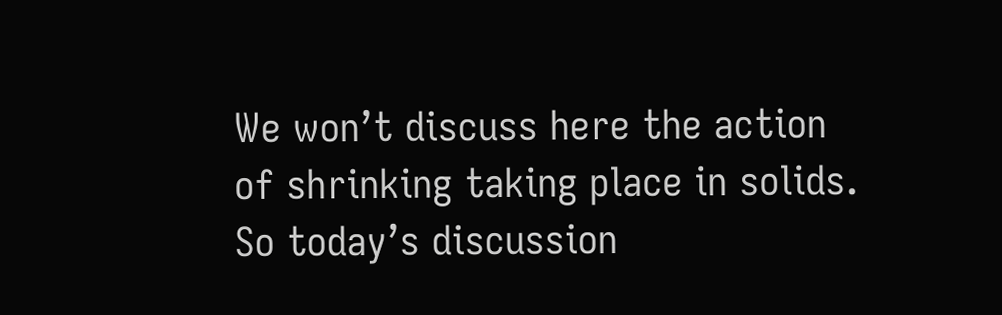We won’t discuss here the action of shrinking taking place in solids. So today’s discussion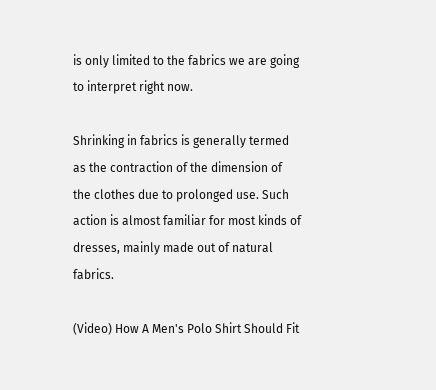is only limited to the fabrics we are going to interpret right now.

Shrinking in fabrics is generally termed as the contraction of the dimension of the clothes due to prolonged use. Such action is almost familiar for most kinds of dresses, mainly made out of natural fabrics.

(Video) How A Men's Polo Shirt Should Fit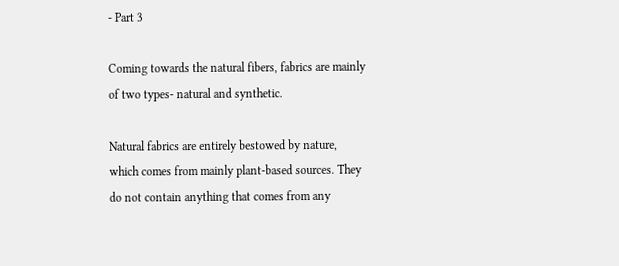- Part 3

Coming towards the natural fibers, fabrics are mainly of two types- natural and synthetic.

Natural fabrics are entirely bestowed by nature, which comes from mainly plant-based sources. They do not contain anything that comes from any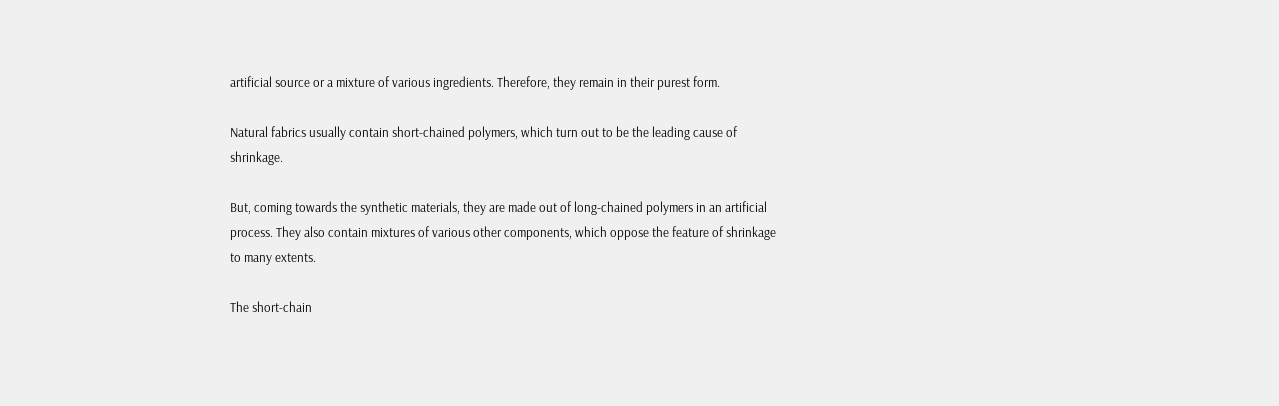artificial source or a mixture of various ingredients. Therefore, they remain in their purest form.

Natural fabrics usually contain short-chained polymers, which turn out to be the leading cause of shrinkage.

But, coming towards the synthetic materials, they are made out of long-chained polymers in an artificial process. They also contain mixtures of various other components, which oppose the feature of shrinkage to many extents.

The short-chain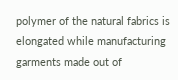polymer of the natural fabrics is elongated while manufacturing garments made out of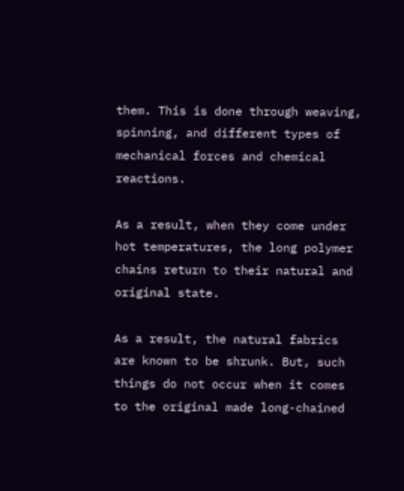them. This is done through weaving, spinning, and different types of mechanical forces and chemical reactions.

As a result, when they come under hot temperatures, the long polymer chains return to their natural and original state.

As a result, the natural fabrics are known to be shrunk. But, such things do not occur when it comes to the original made long-chained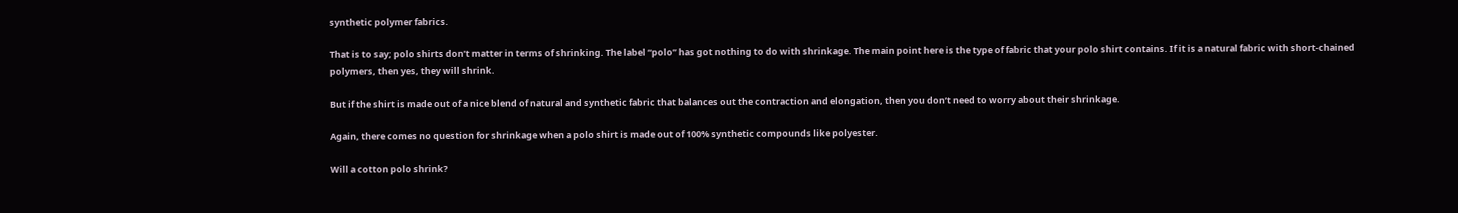synthetic polymer fabrics.

That is to say; polo shirts don’t matter in terms of shrinking. The label “polo” has got nothing to do with shrinkage. The main point here is the type of fabric that your polo shirt contains. If it is a natural fabric with short-chained polymers, then yes, they will shrink.

But if the shirt is made out of a nice blend of natural and synthetic fabric that balances out the contraction and elongation, then you don’t need to worry about their shrinkage.

Again, there comes no question for shrinkage when a polo shirt is made out of 100% synthetic compounds like polyester.

Will a cotton polo shrink?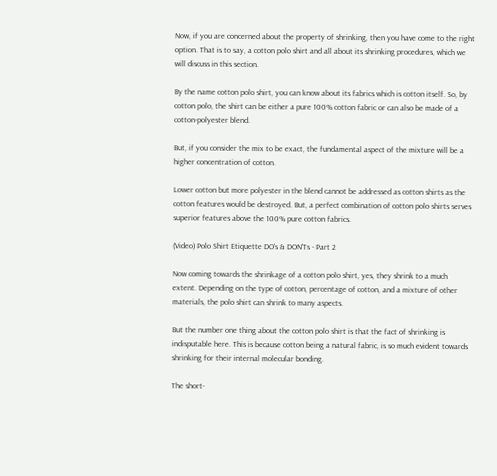Now, if you are concerned about the property of shrinking, then you have come to the right option. That is to say, a cotton polo shirt and all about its shrinking procedures, which we will discuss in this section.

By the name cotton polo shirt, you can know about its fabrics which is cotton itself. So, by cotton polo, the shirt can be either a pure 100% cotton fabric or can also be made of a cotton-polyester blend.

But, if you consider the mix to be exact, the fundamental aspect of the mixture will be a higher concentration of cotton.

Lower cotton but more polyester in the blend cannot be addressed as cotton shirts as the cotton features would be destroyed. But, a perfect combination of cotton polo shirts serves superior features above the 100% pure cotton fabrics.

(Video) Polo Shirt Etiquette DO's & DON'Ts - Part 2

Now coming towards the shrinkage of a cotton polo shirt, yes, they shrink to a much extent. Depending on the type of cotton, percentage of cotton, and a mixture of other materials, the polo shirt can shrink to many aspects.

But the number one thing about the cotton polo shirt is that the fact of shrinking is indisputable here. This is because cotton being a natural fabric, is so much evident towards shrinking for their internal molecular bonding.

The short-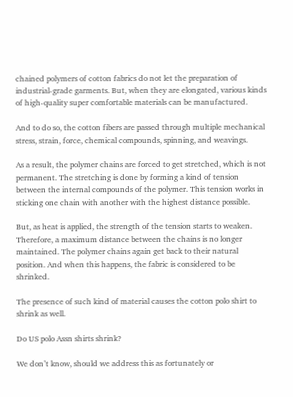chained polymers of cotton fabrics do not let the preparation of industrial-grade garments. But, when they are elongated, various kinds of high-quality super comfortable materials can be manufactured.

And to do so, the cotton fibers are passed through multiple mechanical stress, strain, force, chemical compounds, spinning, and weavings.

As a result, the polymer chains are forced to get stretched, which is not permanent. The stretching is done by forming a kind of tension between the internal compounds of the polymer. This tension works in sticking one chain with another with the highest distance possible.

But, as heat is applied, the strength of the tension starts to weaken. Therefore, a maximum distance between the chains is no longer maintained. The polymer chains again get back to their natural position. And when this happens, the fabric is considered to be shrinked.

The presence of such kind of material causes the cotton polo shirt to shrink as well.

Do US polo Assn shirts shrink?

We don’t know, should we address this as fortunately or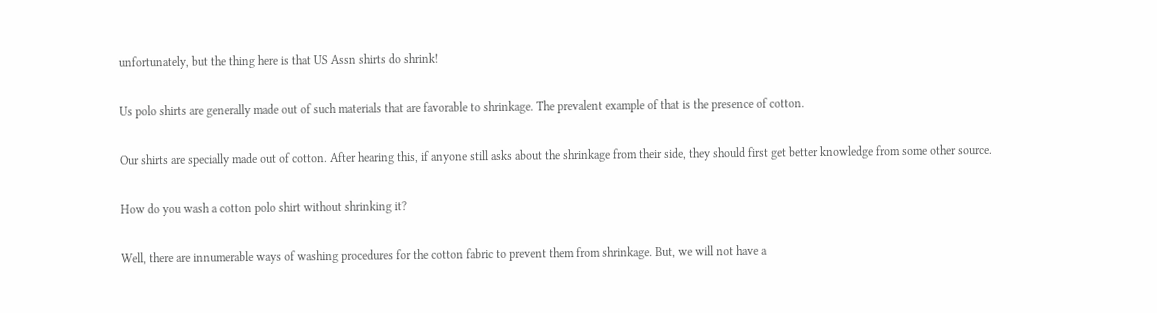unfortunately, but the thing here is that US Assn shirts do shrink!

Us polo shirts are generally made out of such materials that are favorable to shrinkage. The prevalent example of that is the presence of cotton.

Our shirts are specially made out of cotton. After hearing this, if anyone still asks about the shrinkage from their side, they should first get better knowledge from some other source.

How do you wash a cotton polo shirt without shrinking it?

Well, there are innumerable ways of washing procedures for the cotton fabric to prevent them from shrinkage. But, we will not have a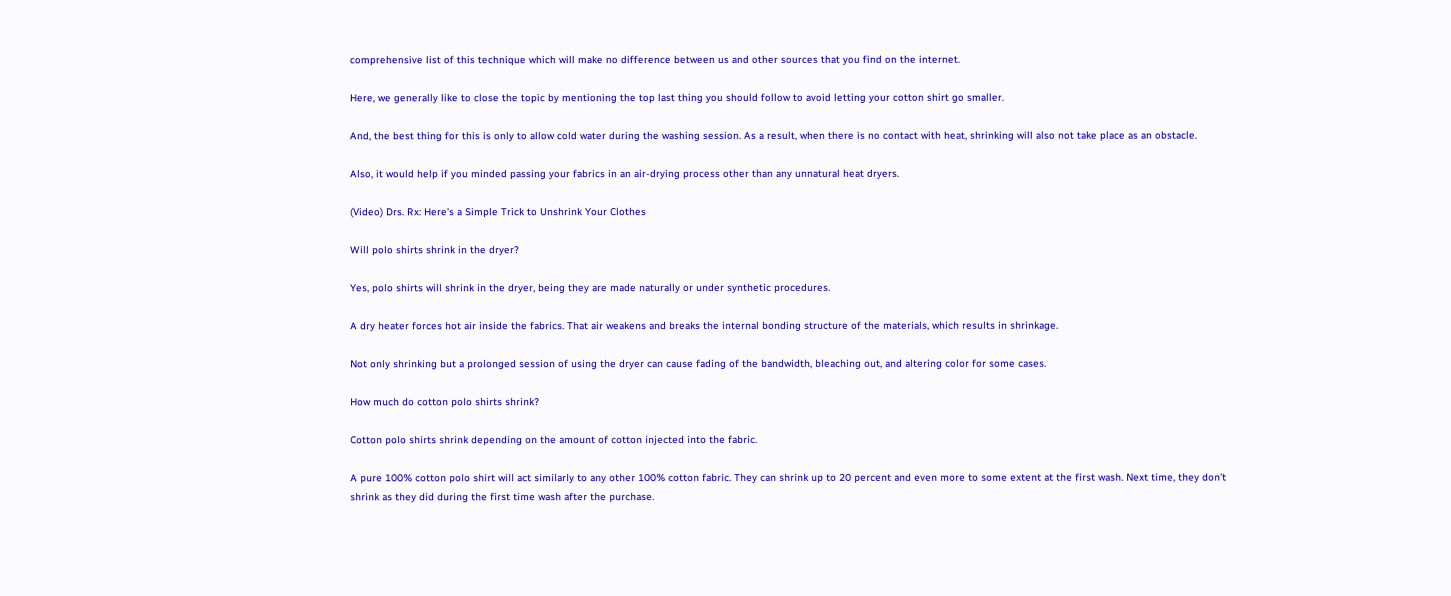comprehensive list of this technique which will make no difference between us and other sources that you find on the internet.

Here, we generally like to close the topic by mentioning the top last thing you should follow to avoid letting your cotton shirt go smaller.

And, the best thing for this is only to allow cold water during the washing session. As a result, when there is no contact with heat, shrinking will also not take place as an obstacle.

Also, it would help if you minded passing your fabrics in an air-drying process other than any unnatural heat dryers.

(Video) Drs. Rx: Here’s a Simple Trick to Unshrink Your Clothes

Will polo shirts shrink in the dryer?

Yes, polo shirts will shrink in the dryer, being they are made naturally or under synthetic procedures.

A dry heater forces hot air inside the fabrics. That air weakens and breaks the internal bonding structure of the materials, which results in shrinkage.

Not only shrinking but a prolonged session of using the dryer can cause fading of the bandwidth, bleaching out, and altering color for some cases.

How much do cotton polo shirts shrink?

Cotton polo shirts shrink depending on the amount of cotton injected into the fabric.

A pure 100% cotton polo shirt will act similarly to any other 100% cotton fabric. They can shrink up to 20 percent and even more to some extent at the first wash. Next time, they don’t shrink as they did during the first time wash after the purchase.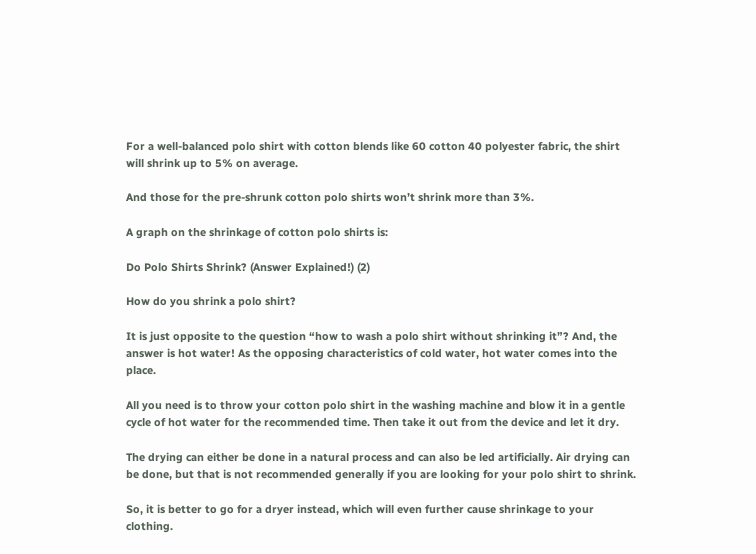For a well-balanced polo shirt with cotton blends like 60 cotton 40 polyester fabric, the shirt will shrink up to 5% on average.

And those for the pre-shrunk cotton polo shirts won’t shrink more than 3%.

A graph on the shrinkage of cotton polo shirts is:

Do Polo Shirts Shrink? (Answer Explained!) (2)

How do you shrink a polo shirt?

It is just opposite to the question “how to wash a polo shirt without shrinking it”? And, the answer is hot water! As the opposing characteristics of cold water, hot water comes into the place.

All you need is to throw your cotton polo shirt in the washing machine and blow it in a gentle cycle of hot water for the recommended time. Then take it out from the device and let it dry.

The drying can either be done in a natural process and can also be led artificially. Air drying can be done, but that is not recommended generally if you are looking for your polo shirt to shrink.

So, it is better to go for a dryer instead, which will even further cause shrinkage to your clothing.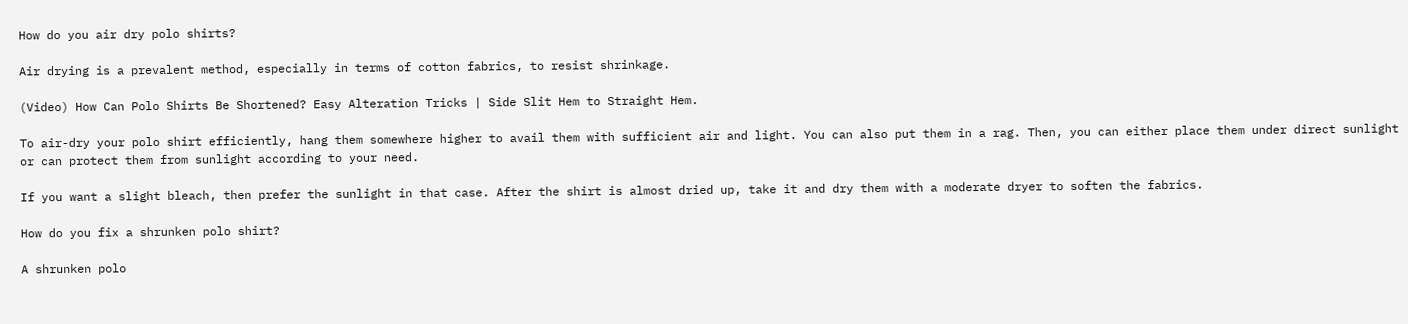How do you air dry polo shirts?

Air drying is a prevalent method, especially in terms of cotton fabrics, to resist shrinkage.

(Video) How Can Polo Shirts Be Shortened? Easy Alteration Tricks | Side Slit Hem to Straight Hem.

To air-dry your polo shirt efficiently, hang them somewhere higher to avail them with sufficient air and light. You can also put them in a rag. Then, you can either place them under direct sunlight or can protect them from sunlight according to your need.

If you want a slight bleach, then prefer the sunlight in that case. After the shirt is almost dried up, take it and dry them with a moderate dryer to soften the fabrics.

How do you fix a shrunken polo shirt?

A shrunken polo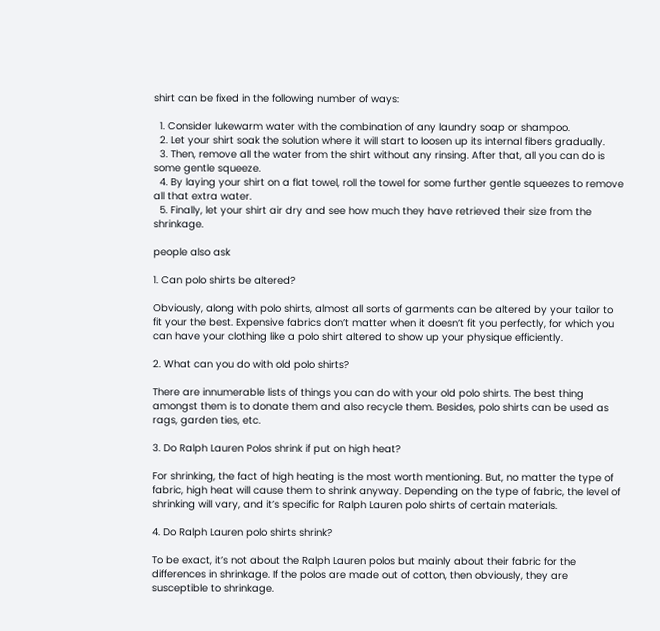shirt can be fixed in the following number of ways:

  1. Consider lukewarm water with the combination of any laundry soap or shampoo.
  2. Let your shirt soak the solution where it will start to loosen up its internal fibers gradually.
  3. Then, remove all the water from the shirt without any rinsing. After that, all you can do is some gentle squeeze.
  4. By laying your shirt on a flat towel, roll the towel for some further gentle squeezes to remove all that extra water.
  5. Finally, let your shirt air dry and see how much they have retrieved their size from the shrinkage.

people also ask

1. Can polo shirts be altered?

Obviously, along with polo shirts, almost all sorts of garments can be altered by your tailor to fit your the best. Expensive fabrics don’t matter when it doesn’t fit you perfectly, for which you can have your clothing like a polo shirt altered to show up your physique efficiently.

2. What can you do with old polo shirts?

There are innumerable lists of things you can do with your old polo shirts. The best thing amongst them is to donate them and also recycle them. Besides, polo shirts can be used as rags, garden ties, etc.

3. Do Ralph Lauren Polos shrink if put on high heat?

For shrinking, the fact of high heating is the most worth mentioning. But, no matter the type of fabric, high heat will cause them to shrink anyway. Depending on the type of fabric, the level of shrinking will vary, and it’s specific for Ralph Lauren polo shirts of certain materials.

4. Do Ralph Lauren polo shirts shrink?

To be exact, it’s not about the Ralph Lauren polos but mainly about their fabric for the differences in shrinkage. If the polos are made out of cotton, then obviously, they are susceptible to shrinkage.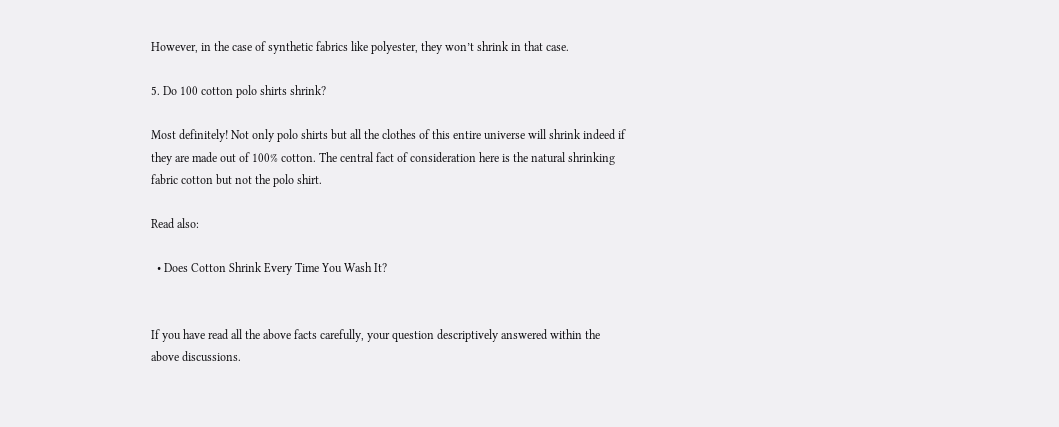However, in the case of synthetic fabrics like polyester, they won’t shrink in that case.

5. Do 100 cotton polo shirts shrink?

Most definitely! Not only polo shirts but all the clothes of this entire universe will shrink indeed if they are made out of 100% cotton. The central fact of consideration here is the natural shrinking fabric cotton but not the polo shirt.

Read also:

  • Does Cotton Shrink Every Time You Wash It?


If you have read all the above facts carefully, your question descriptively answered within the above discussions.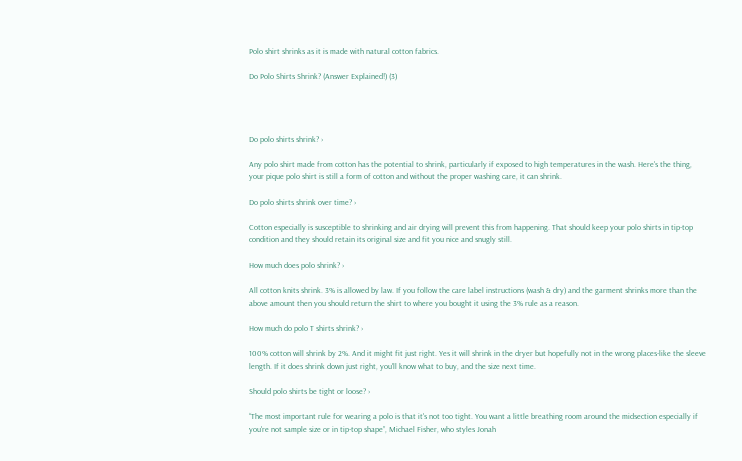Polo shirt shrinks as it is made with natural cotton fabrics.

Do Polo Shirts Shrink? (Answer Explained!) (3)




Do polo shirts shrink? ›

Any polo shirt made from cotton has the potential to shrink, particularly if exposed to high temperatures in the wash. Here's the thing, your pique polo shirt is still a form of cotton and without the proper washing care, it can shrink.

Do polo shirts shrink over time? ›

Cotton especially is susceptible to shrinking and air drying will prevent this from happening. That should keep your polo shirts in tip-top condition and they should retain its original size and fit you nice and snugly still.

How much does polo shrink? ›

All cotton knits shrink. 3% is allowed by law. If you follow the care label instructions (wash & dry) and the garment shrinks more than the above amount then you should return the shirt to where you bought it using the 3% rule as a reason.

How much do polo T shirts shrink? ›

100% cotton will shrink by 2%. And it might fit just right. Yes it will shrink in the dryer but hopefully not in the wrong places-like the sleeve length. If it does shrink down just right, you'll know what to buy, and the size next time.

Should polo shirts be tight or loose? ›

“The most important rule for wearing a polo is that it's not too tight. You want a little breathing room around the midsection especially if you're not sample size or in tip-top shape”, Michael Fisher, who styles Jonah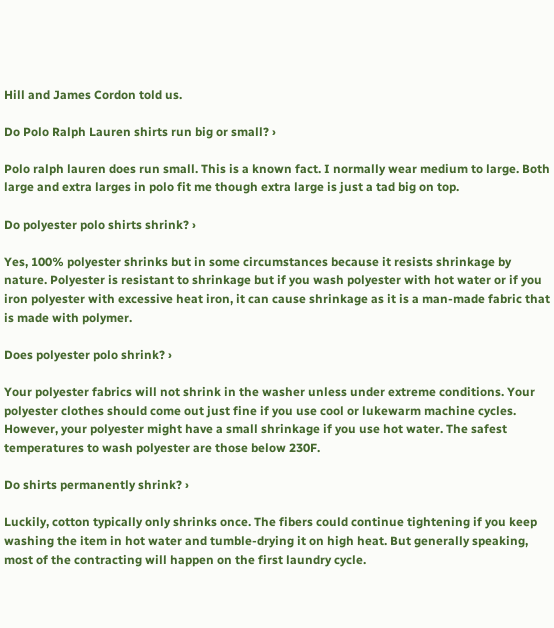Hill and James Cordon told us.

Do Polo Ralph Lauren shirts run big or small? ›

Polo ralph lauren does run small. This is a known fact. I normally wear medium to large. Both large and extra larges in polo fit me though extra large is just a tad big on top.

Do polyester polo shirts shrink? ›

Yes, 100% polyester shrinks but in some circumstances because it resists shrinkage by nature. Polyester is resistant to shrinkage but if you wash polyester with hot water or if you iron polyester with excessive heat iron, it can cause shrinkage as it is a man-made fabric that is made with polymer.

Does polyester polo shrink? ›

Your polyester fabrics will not shrink in the washer unless under extreme conditions. Your polyester clothes should come out just fine if you use cool or lukewarm machine cycles. However, your polyester might have a small shrinkage if you use hot water. The safest temperatures to wash polyester are those below 230F.

Do shirts permanently shrink? ›

Luckily, cotton typically only shrinks once. The fibers could continue tightening if you keep washing the item in hot water and tumble-drying it on high heat. But generally speaking, most of the contracting will happen on the first laundry cycle.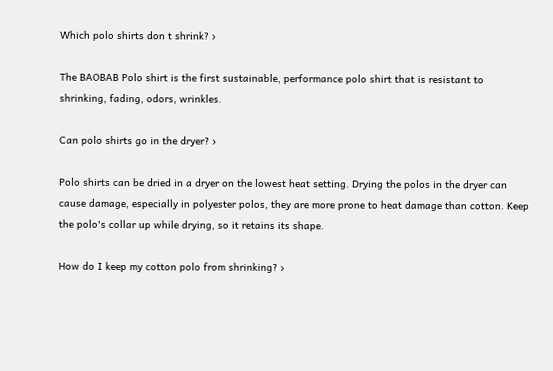Which polo shirts don t shrink? ›

The BAOBAB Polo shirt is the first sustainable, performance polo shirt that is resistant to shrinking, fading, odors, wrinkles.

Can polo shirts go in the dryer? ›

Polo shirts can be dried in a dryer on the lowest heat setting. Drying the polos in the dryer can cause damage, especially in polyester polos, they are more prone to heat damage than cotton. Keep the polo's collar up while drying, so it retains its shape.

How do I keep my cotton polo from shrinking? ›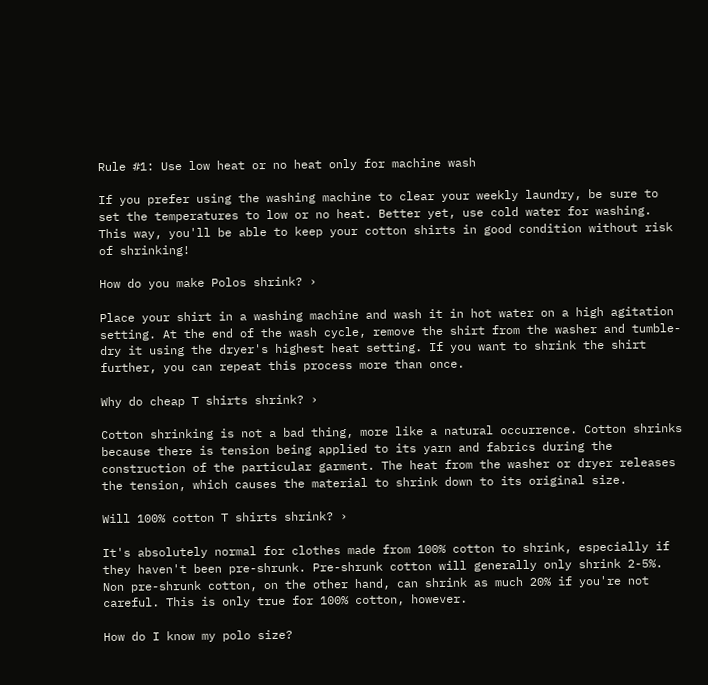Rule #1: Use low heat or no heat only for machine wash

If you prefer using the washing machine to clear your weekly laundry, be sure to set the temperatures to low or no heat. Better yet, use cold water for washing. This way, you'll be able to keep your cotton shirts in good condition without risk of shrinking!

How do you make Polos shrink? ›

Place your shirt in a washing machine and wash it in hot water on a high agitation setting. At the end of the wash cycle, remove the shirt from the washer and tumble-dry it using the dryer's highest heat setting. If you want to shrink the shirt further, you can repeat this process more than once.

Why do cheap T shirts shrink? ›

Cotton shrinking is not a bad thing, more like a natural occurrence. Cotton shrinks because there is tension being applied to its yarn and fabrics during the construction of the particular garment. The heat from the washer or dryer releases the tension, which causes the material to shrink down to its original size.

Will 100% cotton T shirts shrink? ›

It's absolutely normal for clothes made from 100% cotton to shrink, especially if they haven't been pre-shrunk. Pre-shrunk cotton will generally only shrink 2-5%. Non pre-shrunk cotton, on the other hand, can shrink as much 20% if you're not careful. This is only true for 100% cotton, however.

How do I know my polo size?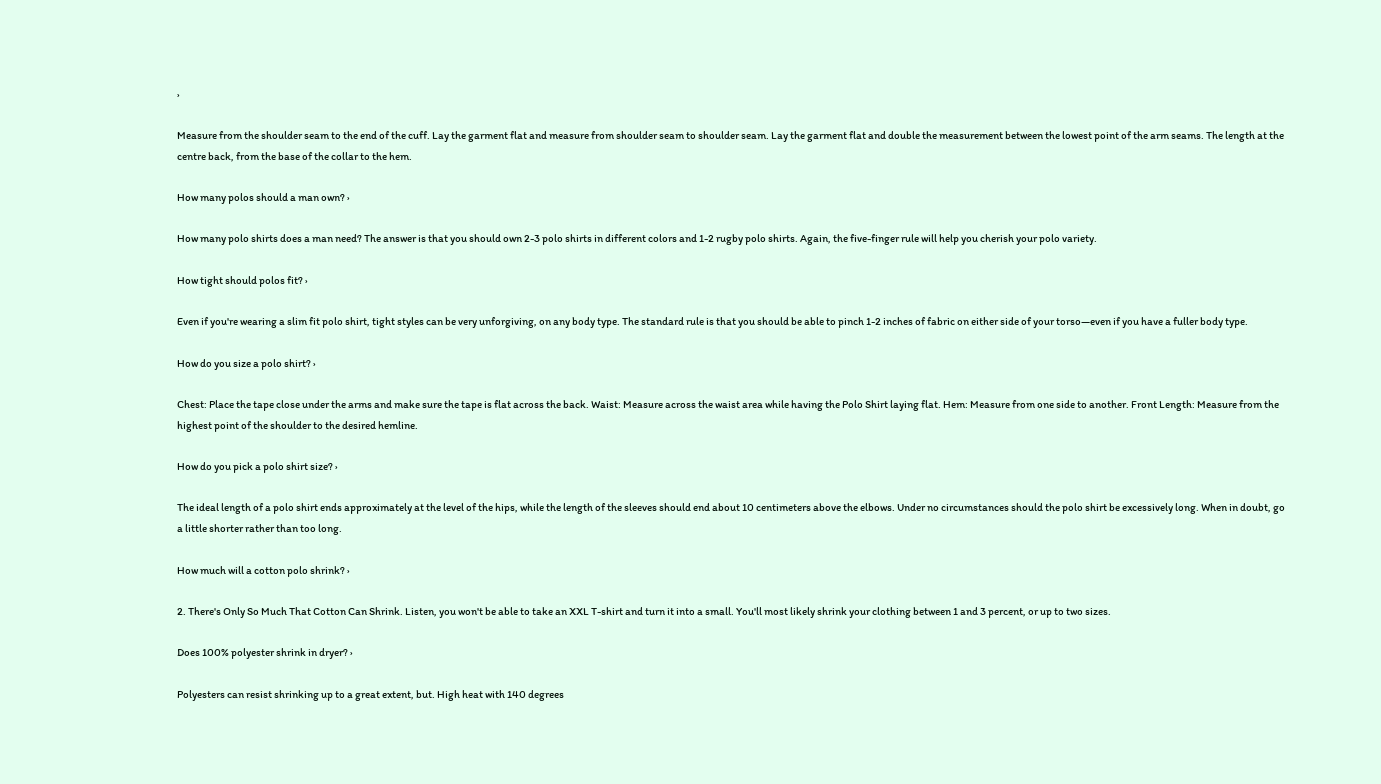›

Measure from the shoulder seam to the end of the cuff. Lay the garment flat and measure from shoulder seam to shoulder seam. Lay the garment flat and double the measurement between the lowest point of the arm seams. The length at the centre back, from the base of the collar to the hem.

How many polos should a man own? ›

How many polo shirts does a man need? The answer is that you should own 2-3 polo shirts in different colors and 1-2 rugby polo shirts. Again, the five-finger rule will help you cherish your polo variety.

How tight should polos fit? ›

Even if you're wearing a slim fit polo shirt, tight styles can be very unforgiving, on any body type. The standard rule is that you should be able to pinch 1-2 inches of fabric on either side of your torso—even if you have a fuller body type.

How do you size a polo shirt? ›

Chest: Place the tape close under the arms and make sure the tape is flat across the back. Waist: Measure across the waist area while having the Polo Shirt laying flat. Hem: Measure from one side to another. Front Length: Measure from the highest point of the shoulder to the desired hemline.

How do you pick a polo shirt size? ›

The ideal length of a polo shirt ends approximately at the level of the hips, while the length of the sleeves should end about 10 centimeters above the elbows. Under no circumstances should the polo shirt be excessively long. When in doubt, go a little shorter rather than too long.

How much will a cotton polo shrink? ›

2. There's Only So Much That Cotton Can Shrink. Listen, you won't be able to take an XXL T-shirt and turn it into a small. You'll most likely shrink your clothing between 1 and 3 percent, or up to two sizes.

Does 100% polyester shrink in dryer? ›

Polyesters can resist shrinking up to a great extent, but. High heat with 140 degrees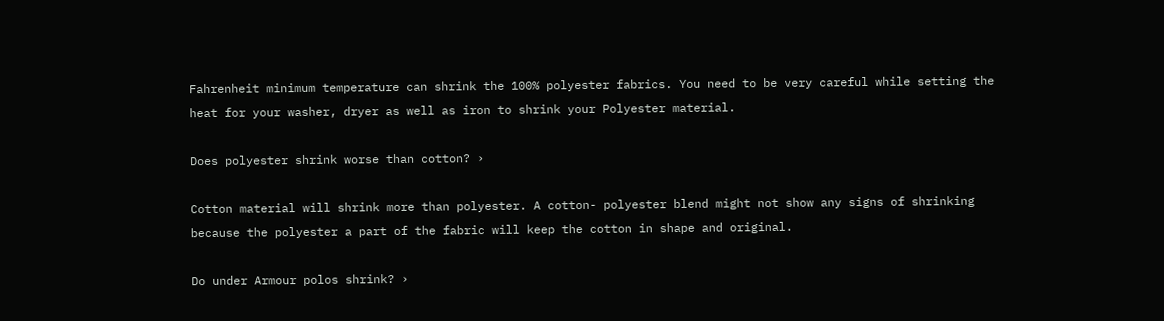Fahrenheit minimum temperature can shrink the 100% polyester fabrics. You need to be very careful while setting the heat for your washer, dryer as well as iron to shrink your Polyester material.

Does polyester shrink worse than cotton? ›

Cotton material will shrink more than polyester. A cotton- polyester blend might not show any signs of shrinking because the polyester a part of the fabric will keep the cotton in shape and original.

Do under Armour polos shrink? ›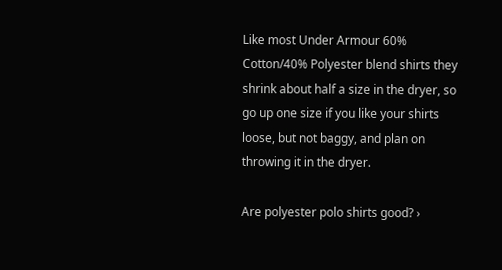Like most Under Armour 60% Cotton/40% Polyester blend shirts they shrink about half a size in the dryer, so go up one size if you like your shirts loose, but not baggy, and plan on throwing it in the dryer.

Are polyester polo shirts good? ›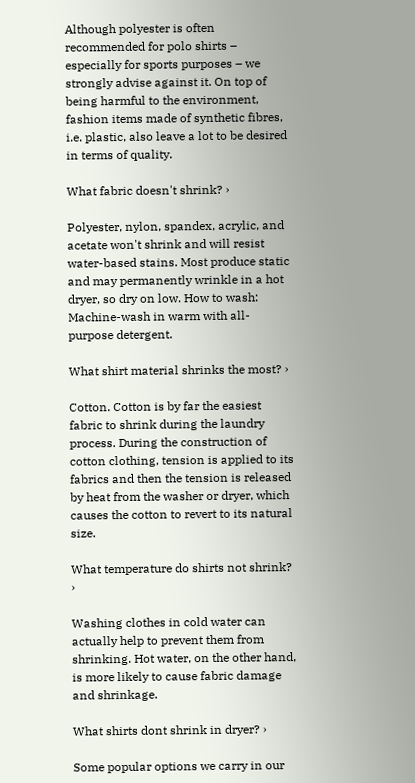Although polyester is often recommended for polo shirts – especially for sports purposes – we strongly advise against it. On top of being harmful to the environment, fashion items made of synthetic fibres, i.e. plastic, also leave a lot to be desired in terms of quality.

What fabric doesn't shrink? ›

Polyester, nylon, spandex, acrylic, and acetate won't shrink and will resist water-based stains. Most produce static and may permanently wrinkle in a hot dryer, so dry on low. How to wash: Machine-wash in warm with all-purpose detergent.

What shirt material shrinks the most? ›

Cotton. Cotton is by far the easiest fabric to shrink during the laundry process. During the construction of cotton clothing, tension is applied to its fabrics and then the tension is released by heat from the washer or dryer, which causes the cotton to revert to its natural size.

What temperature do shirts not shrink? ›

Washing clothes in cold water can actually help to prevent them from shrinking. Hot water, on the other hand, is more likely to cause fabric damage and shrinkage.

What shirts dont shrink in dryer? ›

Some popular options we carry in our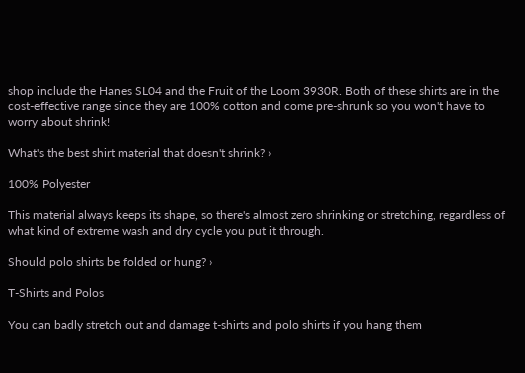shop include the Hanes SL04 and the Fruit of the Loom 3930R. Both of these shirts are in the cost-effective range since they are 100% cotton and come pre-shrunk so you won't have to worry about shrink!

What's the best shirt material that doesn't shrink? ›

100% Polyester

This material always keeps its shape, so there's almost zero shrinking or stretching, regardless of what kind of extreme wash and dry cycle you put it through.

Should polo shirts be folded or hung? ›

T-Shirts and Polos

You can badly stretch out and damage t-shirts and polo shirts if you hang them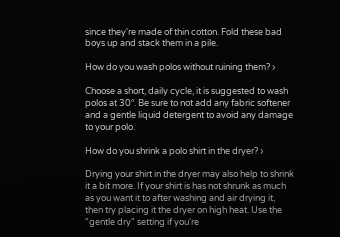since they're made of thin cotton. Fold these bad boys up and stack them in a pile.

How do you wash polos without ruining them? ›

Choose a short, daily cycle, it is suggested to wash polos at 30°. Be sure to not add any fabric softener and a gentle liquid detergent to avoid any damage to your polo.

How do you shrink a polo shirt in the dryer? ›

Drying your shirt in the dryer may also help to shrink it a bit more. If your shirt is has not shrunk as much as you want it to after washing and air drying it, then try placing it the dryer on high heat. Use the "gentle dry" setting if you're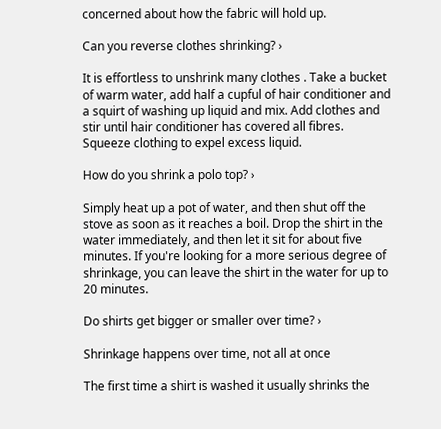concerned about how the fabric will hold up.

Can you reverse clothes shrinking? ›

It is effortless to unshrink many clothes . Take a bucket of warm water, add half a cupful of hair conditioner and a squirt of washing up liquid and mix. Add clothes and stir until hair conditioner has covered all fibres. Squeeze clothing to expel excess liquid.

How do you shrink a polo top? ›

Simply heat up a pot of water, and then shut off the stove as soon as it reaches a boil. Drop the shirt in the water immediately, and then let it sit for about five minutes. If you're looking for a more serious degree of shrinkage, you can leave the shirt in the water for up to 20 minutes.

Do shirts get bigger or smaller over time? ›

Shrinkage happens over time, not all at once

The first time a shirt is washed it usually shrinks the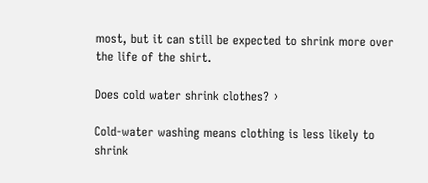most, but it can still be expected to shrink more over the life of the shirt.

Does cold water shrink clothes? ›

Cold-water washing means clothing is less likely to shrink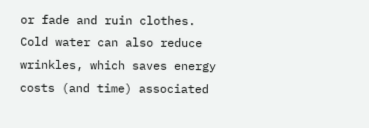or fade and ruin clothes. Cold water can also reduce wrinkles, which saves energy costs (and time) associated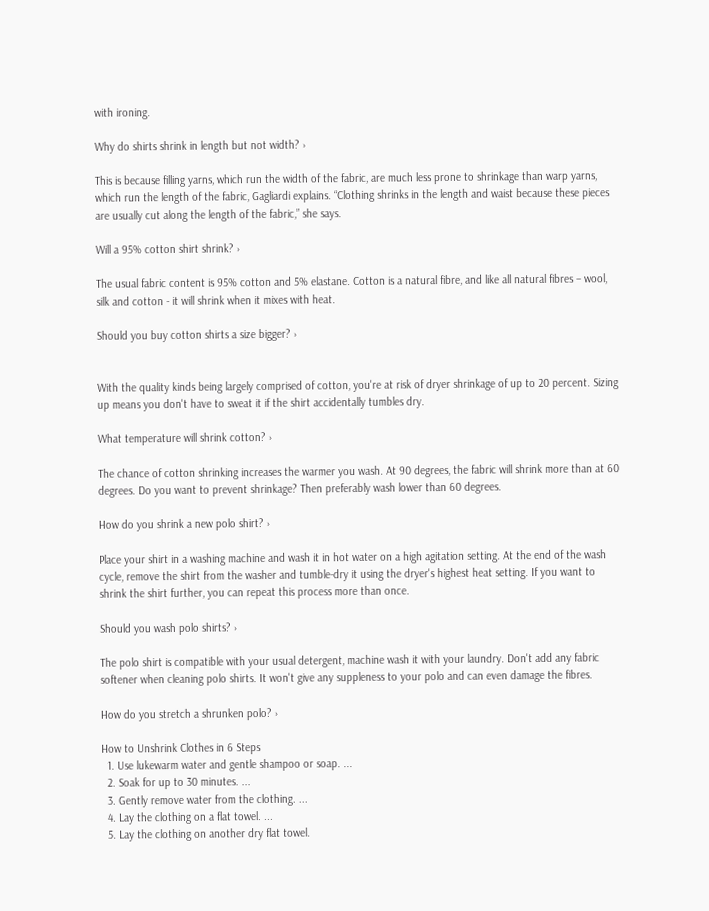with ironing.

Why do shirts shrink in length but not width? ›

This is because filling yarns, which run the width of the fabric, are much less prone to shrinkage than warp yarns, which run the length of the fabric, Gagliardi explains. “Clothing shrinks in the length and waist because these pieces are usually cut along the length of the fabric,” she says.

Will a 95% cotton shirt shrink? ›

The usual fabric content is 95% cotton and 5% elastane. Cotton is a natural fibre, and like all natural fibres – wool, silk and cotton - it will shrink when it mixes with heat.

Should you buy cotton shirts a size bigger? ›


With the quality kinds being largely comprised of cotton, you're at risk of dryer shrinkage of up to 20 percent. Sizing up means you don't have to sweat it if the shirt accidentally tumbles dry.

What temperature will shrink cotton? ›

The chance of cotton shrinking increases the warmer you wash. At 90 degrees, the fabric will shrink more than at 60 degrees. Do you want to prevent shrinkage? Then preferably wash lower than 60 degrees.

How do you shrink a new polo shirt? ›

Place your shirt in a washing machine and wash it in hot water on a high agitation setting. At the end of the wash cycle, remove the shirt from the washer and tumble-dry it using the dryer's highest heat setting. If you want to shrink the shirt further, you can repeat this process more than once.

Should you wash polo shirts? ›

The polo shirt is compatible with your usual detergent, machine wash it with your laundry. Don't add any fabric softener when cleaning polo shirts. It won't give any suppleness to your polo and can even damage the fibres.

How do you stretch a shrunken polo? ›

How to Unshrink Clothes in 6 Steps
  1. Use lukewarm water and gentle shampoo or soap. ...
  2. Soak for up to 30 minutes. ...
  3. Gently remove water from the clothing. ...
  4. Lay the clothing on a flat towel. ...
  5. Lay the clothing on another dry flat towel.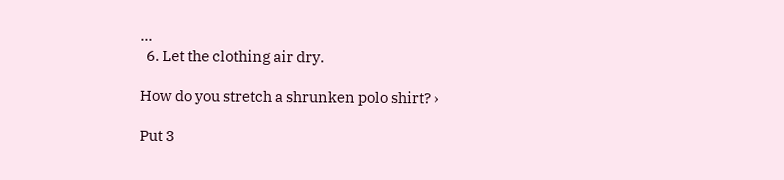...
  6. Let the clothing air dry.

How do you stretch a shrunken polo shirt? ›

Put 3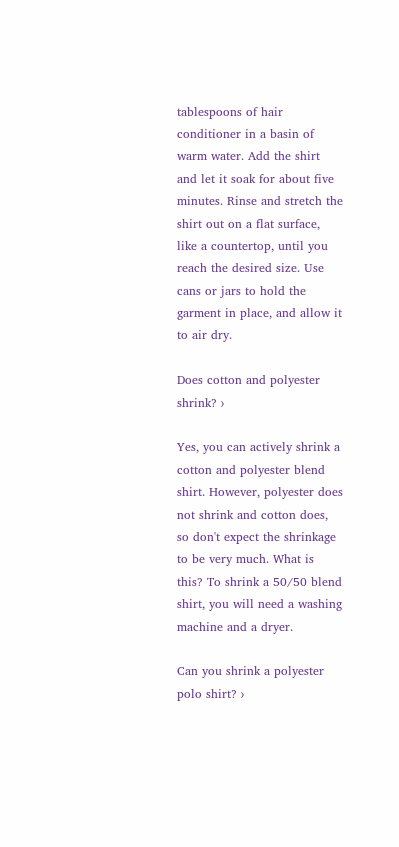tablespoons of hair conditioner in a basin of warm water. Add the shirt and let it soak for about five minutes. Rinse and stretch the shirt out on a flat surface, like a countertop, until you reach the desired size. Use cans or jars to hold the garment in place, and allow it to air dry.

Does cotton and polyester shrink? ›

Yes, you can actively shrink a cotton and polyester blend shirt. However, polyester does not shrink and cotton does, so don't expect the shrinkage to be very much. What is this? To shrink a 50/50 blend shirt, you will need a washing machine and a dryer.

Can you shrink a polyester polo shirt? ›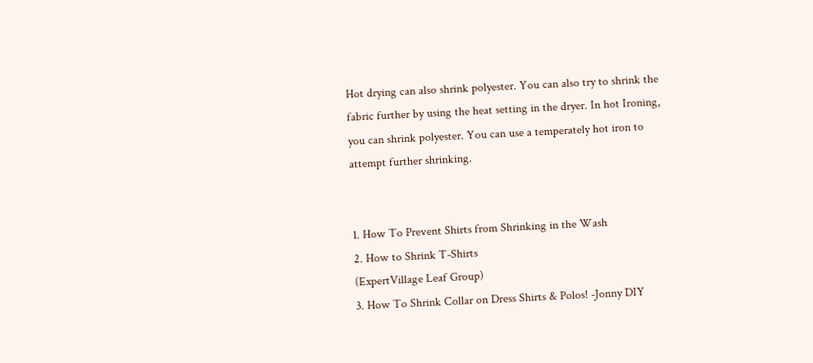Hot drying can also shrink polyester. You can also try to shrink the fabric further by using the heat setting in the dryer. In hot Ironing, you can shrink polyester. You can use a temperately hot iron to attempt further shrinking.


1. How To Prevent Shirts from Shrinking in the Wash
2. How to Shrink T-Shirts
(ExpertVillage Leaf Group)
3. How To Shrink Collar on Dress Shirts & Polos! -Jonny DIY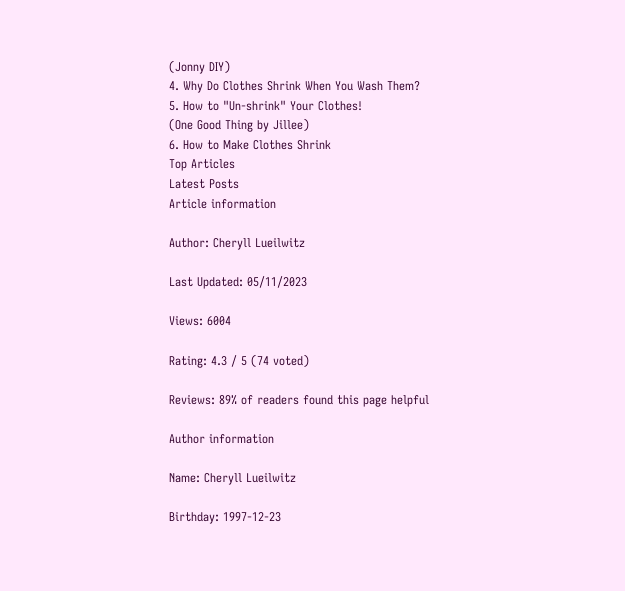(Jonny DIY)
4. Why Do Clothes Shrink When You Wash Them?
5. How to "Un-shrink" Your Clothes!
(One Good Thing by Jillee)
6. How to Make Clothes Shrink
Top Articles
Latest Posts
Article information

Author: Cheryll Lueilwitz

Last Updated: 05/11/2023

Views: 6004

Rating: 4.3 / 5 (74 voted)

Reviews: 89% of readers found this page helpful

Author information

Name: Cheryll Lueilwitz

Birthday: 1997-12-23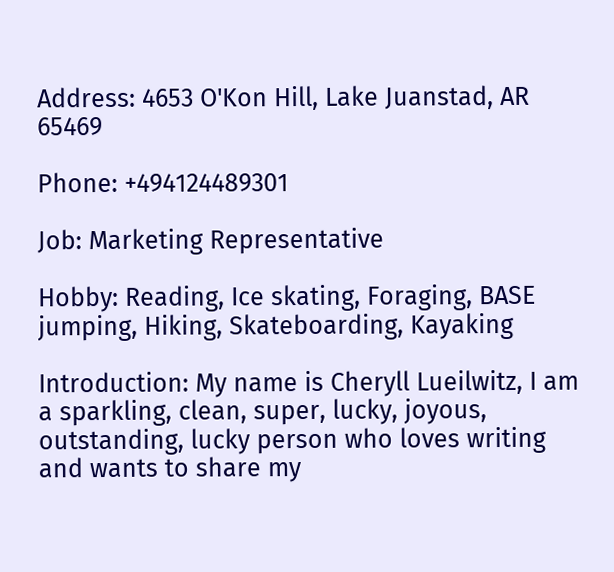Address: 4653 O'Kon Hill, Lake Juanstad, AR 65469

Phone: +494124489301

Job: Marketing Representative

Hobby: Reading, Ice skating, Foraging, BASE jumping, Hiking, Skateboarding, Kayaking

Introduction: My name is Cheryll Lueilwitz, I am a sparkling, clean, super, lucky, joyous, outstanding, lucky person who loves writing and wants to share my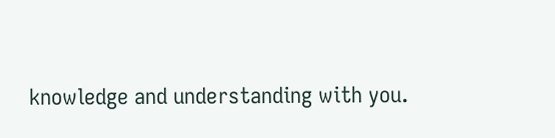knowledge and understanding with you.